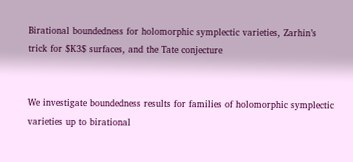Birational boundedness for holomorphic symplectic varieties, Zarhin’s trick for $K3$ surfaces, and the Tate conjecture


We investigate boundedness results for families of holomorphic symplectic varieties up to birational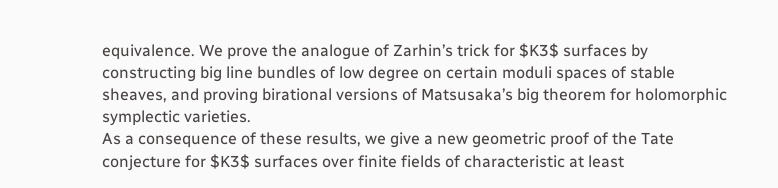equivalence. We prove the analogue of Zarhin’s trick for $K3$ surfaces by constructing big line bundles of low degree on certain moduli spaces of stable sheaves, and proving birational versions of Matsusaka’s big theorem for holomorphic symplectic varieties.
As a consequence of these results, we give a new geometric proof of the Tate conjecture for $K3$ surfaces over finite fields of characteristic at least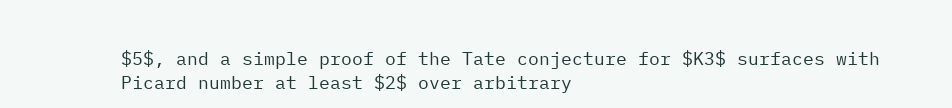$5$, and a simple proof of the Tate conjecture for $K3$ surfaces with Picard number at least $2$ over arbitrary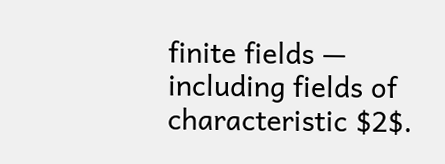finite fields — including fields of characteristic $2$.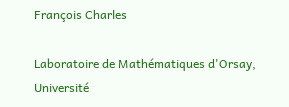François Charles

Laboratoire de Mathématiques d'Orsay, Université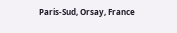Paris-Sud, Orsay, France